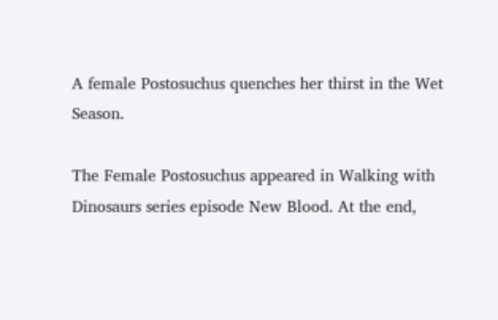A female Postosuchus quenches her thirst in the Wet Season.

The Female Postosuchus appeared in Walking with Dinosaurs series episode New Blood. At the end,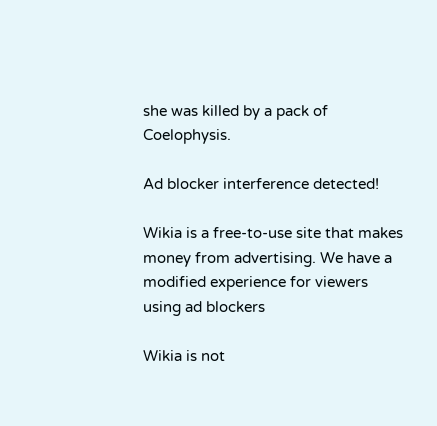she was killed by a pack of Coelophysis.

Ad blocker interference detected!

Wikia is a free-to-use site that makes money from advertising. We have a modified experience for viewers using ad blockers

Wikia is not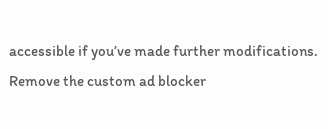accessible if you’ve made further modifications. Remove the custom ad blocker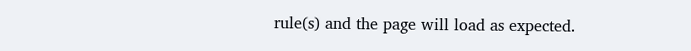rule(s) and the page will load as expected.